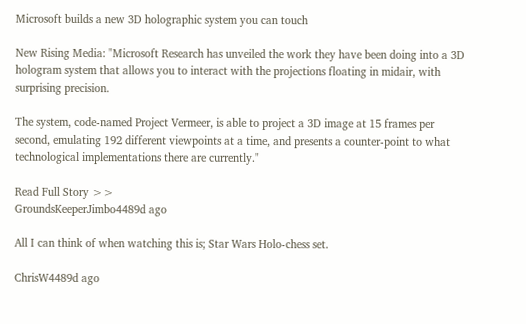Microsoft builds a new 3D holographic system you can touch

New Rising Media: "Microsoft Research has unveiled the work they have been doing into a 3D hologram system that allows you to interact with the projections floating in midair, with surprising precision.

The system, code-named Project Vermeer, is able to project a 3D image at 15 frames per second, emulating 192 different viewpoints at a time, and presents a counter-point to what technological implementations there are currently."

Read Full Story >>
GroundsKeeperJimbo4489d ago

All I can think of when watching this is; Star Wars Holo-chess set.

ChrisW4489d ago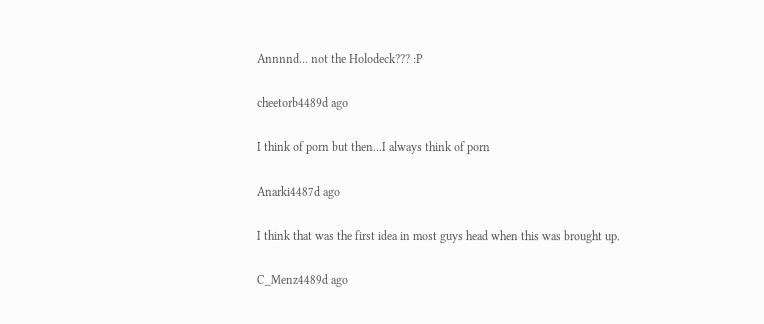Annnnd... not the Holodeck??? :P

cheetorb4489d ago

I think of porn but then...I always think of porn

Anarki4487d ago

I think that was the first idea in most guys head when this was brought up.

C_Menz4489d ago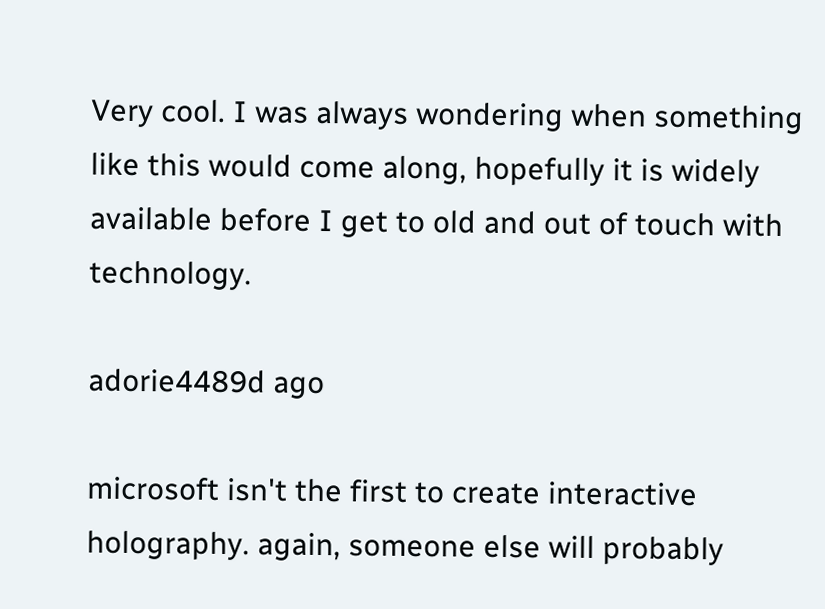Very cool. I was always wondering when something like this would come along, hopefully it is widely available before I get to old and out of touch with technology.

adorie4489d ago

microsoft isn't the first to create interactive holography. again, someone else will probably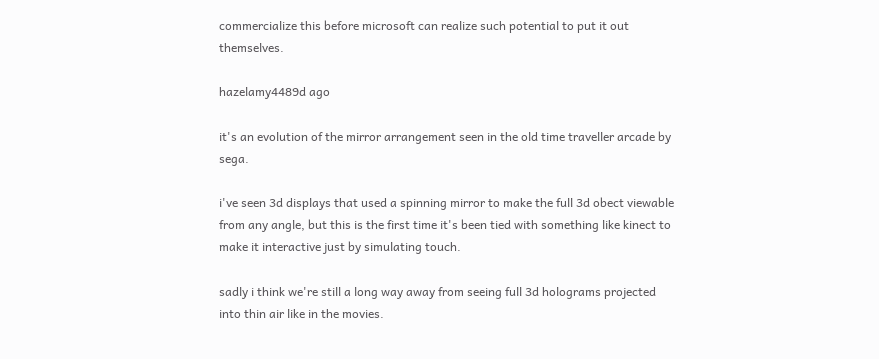commercialize this before microsoft can realize such potential to put it out themselves.

hazelamy4489d ago

it's an evolution of the mirror arrangement seen in the old time traveller arcade by sega.

i've seen 3d displays that used a spinning mirror to make the full 3d obect viewable from any angle, but this is the first time it's been tied with something like kinect to make it interactive just by simulating touch.

sadly i think we're still a long way away from seeing full 3d holograms projected into thin air like in the movies.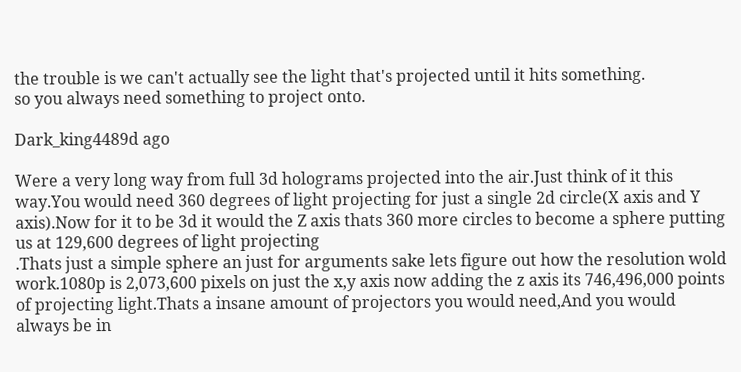the trouble is we can't actually see the light that's projected until it hits something.
so you always need something to project onto.

Dark_king4489d ago

Were a very long way from full 3d holograms projected into the air.Just think of it this way.You would need 360 degrees of light projecting for just a single 2d circle(X axis and Y axis).Now for it to be 3d it would the Z axis thats 360 more circles to become a sphere putting us at 129,600 degrees of light projecting
.Thats just a simple sphere an just for arguments sake lets figure out how the resolution wold work.1080p is 2,073,600 pixels on just the x,y axis now adding the z axis its 746,496,000 points of projecting light.Thats a insane amount of projectors you would need,And you would always be in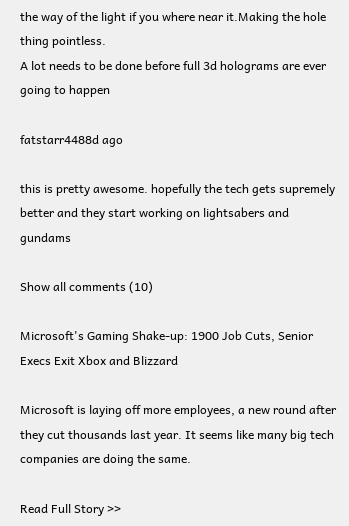the way of the light if you where near it.Making the hole thing pointless.
A lot needs to be done before full 3d holograms are ever going to happen

fatstarr4488d ago

this is pretty awesome. hopefully the tech gets supremely better and they start working on lightsabers and gundams

Show all comments (10)

Microsoft's Gaming Shake-up: 1900 Job Cuts, Senior Execs Exit Xbox and Blizzard

Microsoft is laying off more employees, a new round after they cut thousands last year. It seems like many big tech companies are doing the same.

Read Full Story >>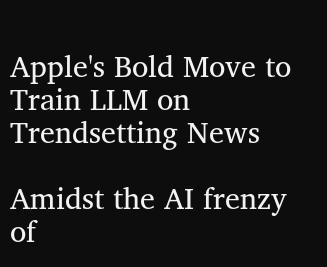Apple's Bold Move to Train LLM on Trendsetting News

Amidst the AI frenzy of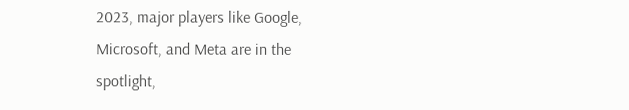2023, major players like Google, Microsoft, and Meta are in the spotlight,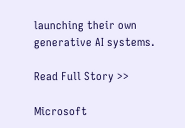launching their own generative AI systems.

Read Full Story >>

Microsoft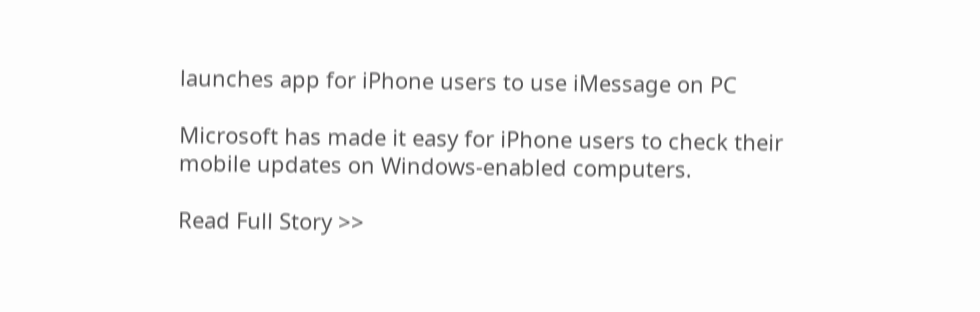launches app for iPhone users to use iMessage on PC

Microsoft has made it easy for iPhone users to check their mobile updates on Windows-enabled computers.

Read Full Story >>